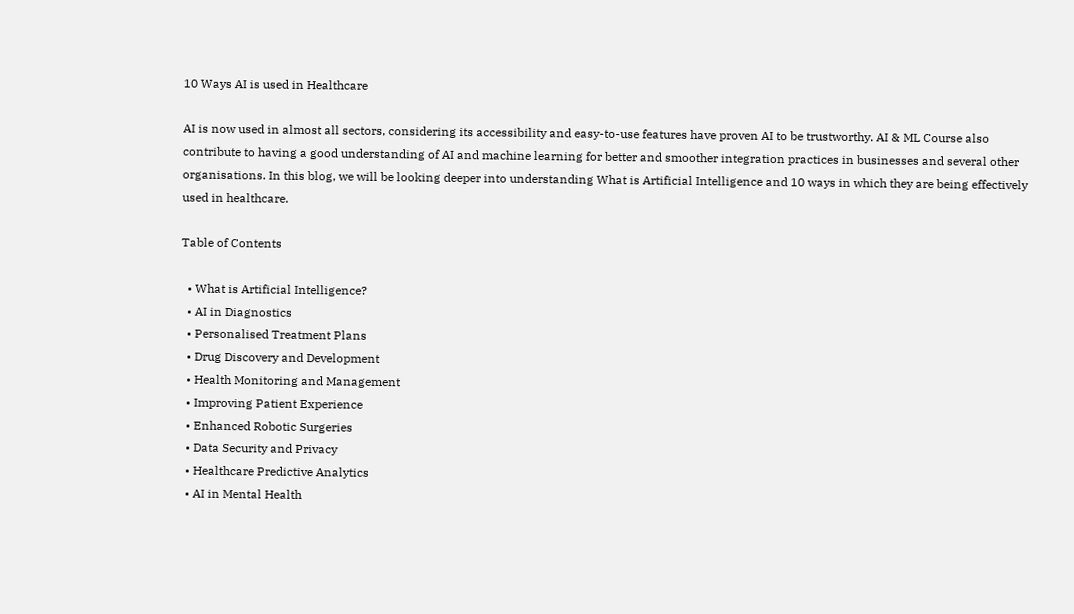10 Ways AI is used in Healthcare

AI is now used in almost all sectors, considering its accessibility and easy-to-use features have proven AI to be trustworthy. AI & ML Course also contribute to having a good understanding of AI and machine learning for better and smoother integration practices in businesses and several other organisations. In this blog, we will be looking deeper into understanding What is Artificial Intelligence and 10 ways in which they are being effectively used in healthcare.

Table of Contents

  • What is Artificial Intelligence?
  • AI in Diagnostics
  • Personalised Treatment Plans
  • Drug Discovery and Development
  • Health Monitoring and Management
  • Improving Patient Experience
  • Enhanced Robotic Surgeries
  • Data Security and Privacy
  • Healthcare Predictive Analytics
  • AI in Mental Health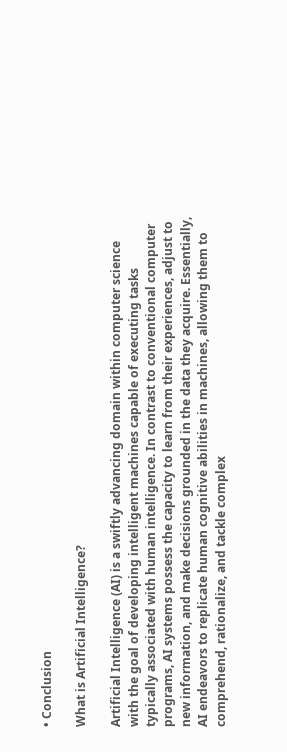• Conclusion

What is Artificial Intelligence?

Artificial Intelligence (AI) is a swiftly advancing domain within computer science with the goal of developing intelligent machines capable of executing tasks typically associated with human intelligence. In contrast to conventional computer programs, AI systems possess the capacity to learn from their experiences, adjust to new information, and make decisions grounded in the data they acquire. Essentially, AI endeavors to replicate human cognitive abilities in machines, allowing them to comprehend, rationalize, and tackle complex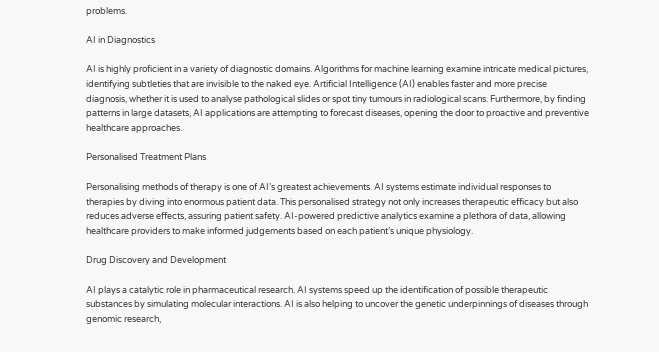problems.

AI in Diagnostics

AI is highly proficient in a variety of diagnostic domains. Algorithms for machine learning examine intricate medical pictures, identifying subtleties that are invisible to the naked eye. Artificial Intelligence (AI) enables faster and more precise diagnosis, whether it is used to analyse pathological slides or spot tiny tumours in radiological scans. Furthermore, by finding patterns in large datasets, AI applications are attempting to forecast diseases, opening the door to proactive and preventive healthcare approaches.

Personalised Treatment Plans

Personalising methods of therapy is one of AI’s greatest achievements. AI systems estimate individual responses to therapies by diving into enormous patient data. This personalised strategy not only increases therapeutic efficacy but also reduces adverse effects, assuring patient safety. AI-powered predictive analytics examine a plethora of data, allowing healthcare providers to make informed judgements based on each patient’s unique physiology.

Drug Discovery and Development

AI plays a catalytic role in pharmaceutical research. AI systems speed up the identification of possible therapeutic substances by simulating molecular interactions. AI is also helping to uncover the genetic underpinnings of diseases through genomic research,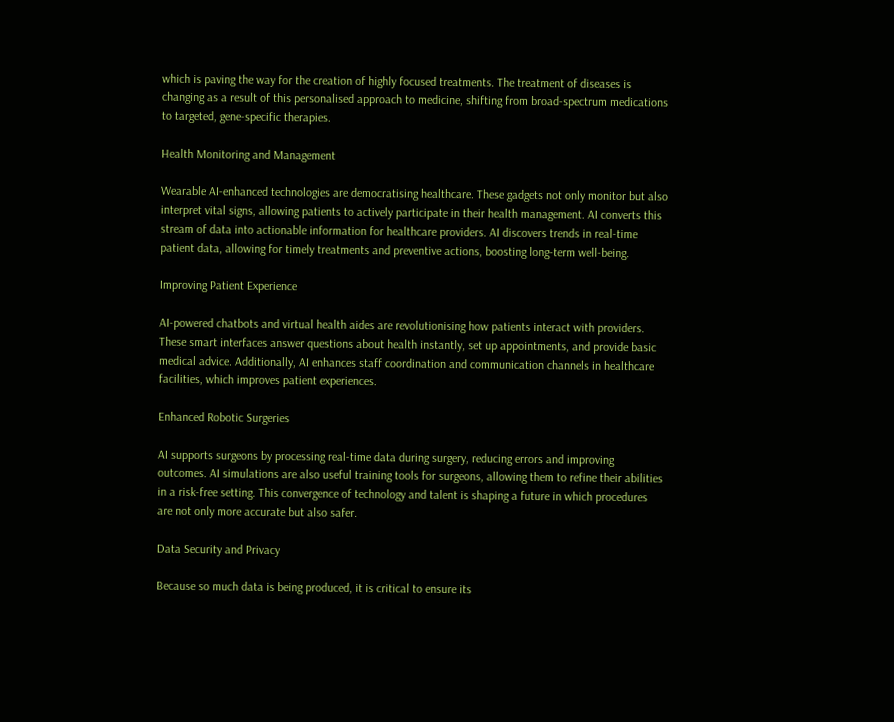which is paving the way for the creation of highly focused treatments. The treatment of diseases is changing as a result of this personalised approach to medicine, shifting from broad-spectrum medications to targeted, gene-specific therapies.

Health Monitoring and Management

Wearable AI-enhanced technologies are democratising healthcare. These gadgets not only monitor but also interpret vital signs, allowing patients to actively participate in their health management. AI converts this stream of data into actionable information for healthcare providers. AI discovers trends in real-time patient data, allowing for timely treatments and preventive actions, boosting long-term well-being.

Improving Patient Experience

AI-powered chatbots and virtual health aides are revolutionising how patients interact with providers. These smart interfaces answer questions about health instantly, set up appointments, and provide basic medical advice. Additionally, AI enhances staff coordination and communication channels in healthcare facilities, which improves patient experiences.

Enhanced Robotic Surgeries

AI supports surgeons by processing real-time data during surgery, reducing errors and improving outcomes. AI simulations are also useful training tools for surgeons, allowing them to refine their abilities in a risk-free setting. This convergence of technology and talent is shaping a future in which procedures are not only more accurate but also safer.

Data Security and Privacy

Because so much data is being produced, it is critical to ensure its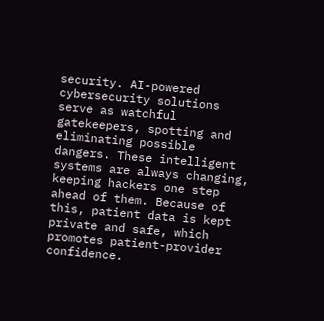security. AI-powered cybersecurity solutions serve as watchful gatekeepers, spotting and eliminating possible dangers. These intelligent systems are always changing, keeping hackers one step ahead of them. Because of this, patient data is kept private and safe, which promotes patient-provider confidence.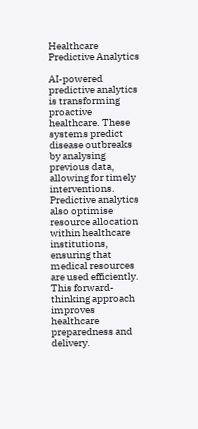Healthcare Predictive Analytics

AI-powered predictive analytics is transforming proactive healthcare. These systems predict disease outbreaks by analysing previous data, allowing for timely interventions. Predictive analytics also optimise resource allocation within healthcare institutions, ensuring that medical resources are used efficiently. This forward-thinking approach improves healthcare preparedness and delivery.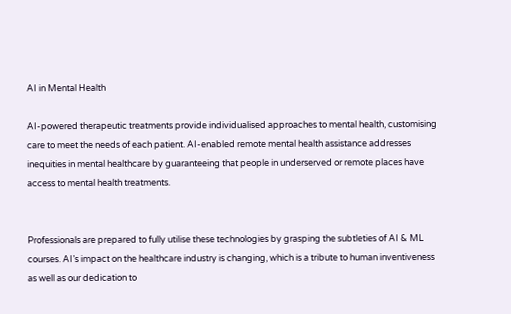AI in Mental Health

AI-powered therapeutic treatments provide individualised approaches to mental health, customising care to meet the needs of each patient. AI-enabled remote mental health assistance addresses inequities in mental healthcare by guaranteeing that people in underserved or remote places have access to mental health treatments.


Professionals are prepared to fully utilise these technologies by grasping the subtleties of AI & ML courses. AI’s impact on the healthcare industry is changing, which is a tribute to human inventiveness as well as our dedication to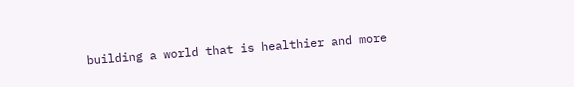building a world that is healthier and more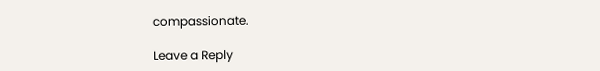compassionate.

Leave a Reply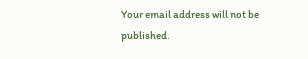Your email address will not be published.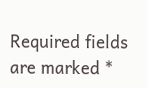Required fields are marked *